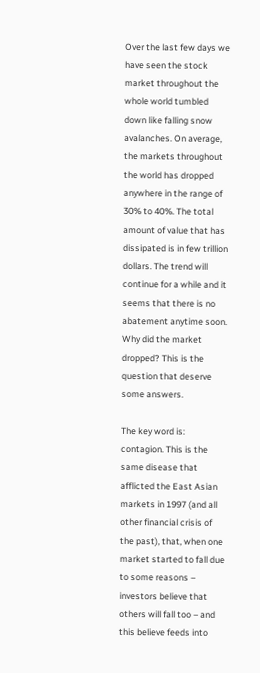Over the last few days we have seen the stock market throughout the whole world tumbled down like falling snow avalanches. On average, the markets throughout the world has dropped anywhere in the range of 30% to 40%. The total amount of value that has dissipated is in few trillion dollars. The trend will continue for a while and it seems that there is no abatement anytime soon. Why did the market dropped? This is the question that deserve some answers.

The key word is: contagion. This is the same disease that afflicted the East Asian markets in 1997 (and all other financial crisis of the past), that, when one market started to fall due to some reasons – investors believe that others will fall too – and this believe feeds into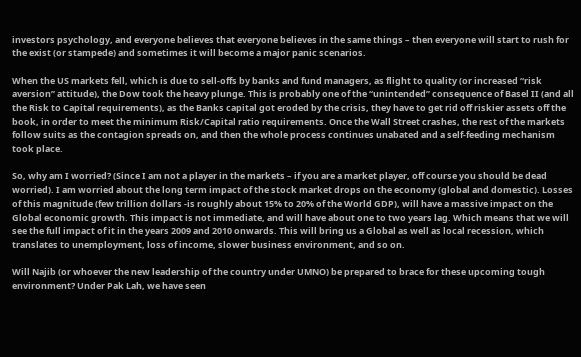investors psychology, and everyone believes that everyone believes in the same things – then everyone will start to rush for the exist (or stampede) and sometimes it will become a major panic scenarios.

When the US markets fell, which is due to sell-offs by banks and fund managers, as flight to quality (or increased “risk aversion” attitude), the Dow took the heavy plunge. This is probably one of the “unintended” consequence of Basel II (and all the Risk to Capital requirements), as the Banks capital got eroded by the crisis, they have to get rid off riskier assets off the book, in order to meet the minimum Risk/Capital ratio requirements. Once the Wall Street crashes, the rest of the markets follow suits as the contagion spreads on, and then the whole process continues unabated and a self-feeding mechanism took place.

So, why am I worried? (Since I am not a player in the markets – if you are a market player, off course you should be dead worried). I am worried about the long term impact of the stock market drops on the economy (global and domestic). Losses of this magnitude (few trillion dollars -is roughly about 15% to 20% of the World GDP), will have a massive impact on the Global economic growth. This impact is not immediate, and will have about one to two years lag. Which means that we will see the full impact of it in the years 2009 and 2010 onwards. This will bring us a Global as well as local recession, which translates to unemployment, loss of income, slower business environment, and so on.

Will Najib (or whoever the new leadership of the country under UMNO) be prepared to brace for these upcoming tough environment? Under Pak Lah, we have seen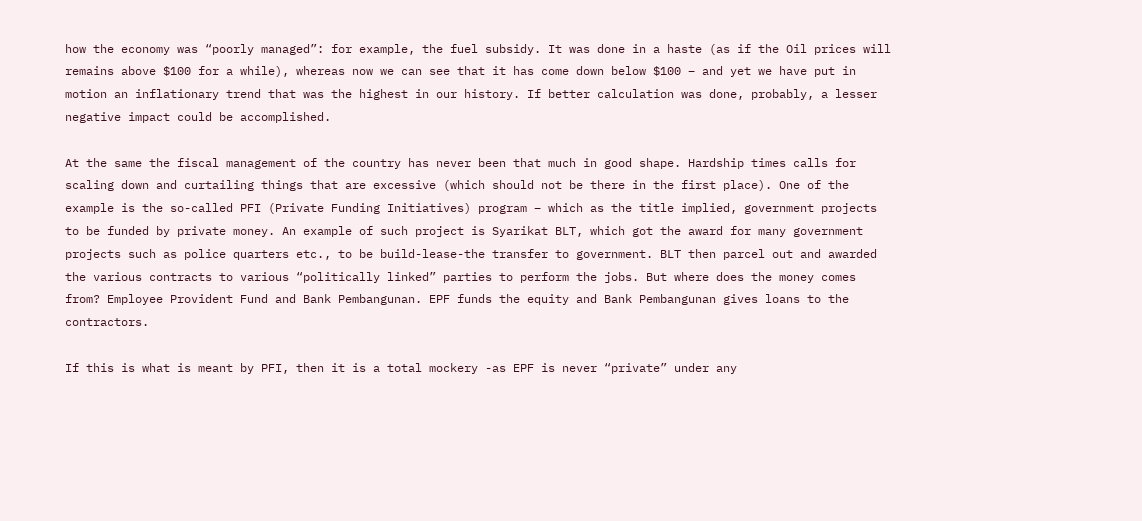how the economy was “poorly managed”: for example, the fuel subsidy. It was done in a haste (as if the Oil prices will remains above $100 for a while), whereas now we can see that it has come down below $100 – and yet we have put in motion an inflationary trend that was the highest in our history. If better calculation was done, probably, a lesser negative impact could be accomplished.

At the same the fiscal management of the country has never been that much in good shape. Hardship times calls for scaling down and curtailing things that are excessive (which should not be there in the first place). One of the example is the so-called PFI (Private Funding Initiatives) program – which as the title implied, government projects to be funded by private money. An example of such project is Syarikat BLT, which got the award for many government projects such as police quarters etc., to be build-lease-the transfer to government. BLT then parcel out and awarded the various contracts to various “politically linked” parties to perform the jobs. But where does the money comes from? Employee Provident Fund and Bank Pembangunan. EPF funds the equity and Bank Pembangunan gives loans to the contractors.

If this is what is meant by PFI, then it is a total mockery -as EPF is never “private” under any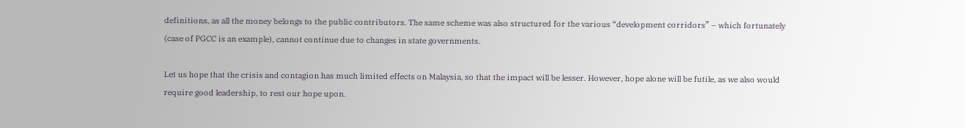definitions, as all the money belongs to the public contributors. The same scheme was also structured for the various “development corridors” – which fortunately (case of PGCC is an example), cannot continue due to changes in state governments.

Let us hope that the crisis and contagion has much limited effects on Malaysia, so that the impact will be lesser. However, hope alone will be futile, as we also would require good leadership, to rest our hope upon.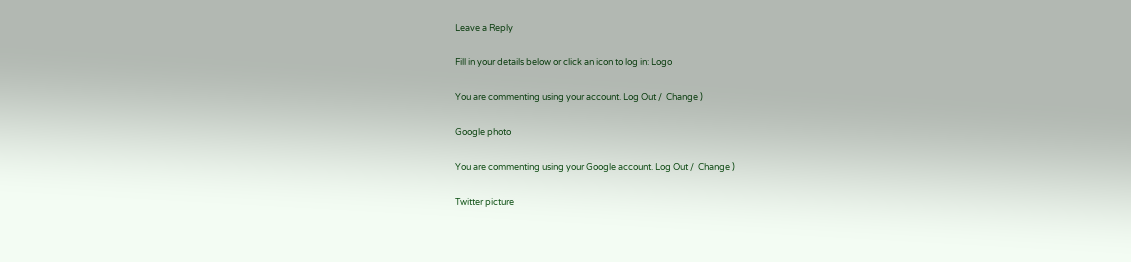Leave a Reply

Fill in your details below or click an icon to log in: Logo

You are commenting using your account. Log Out /  Change )

Google photo

You are commenting using your Google account. Log Out /  Change )

Twitter picture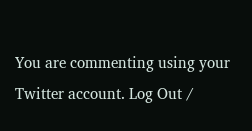You are commenting using your Twitter account. Log Out /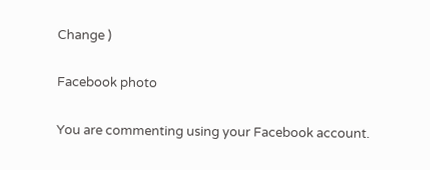Change )

Facebook photo

You are commenting using your Facebook account.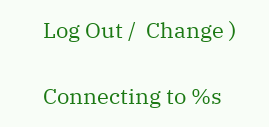Log Out /  Change )

Connecting to %s